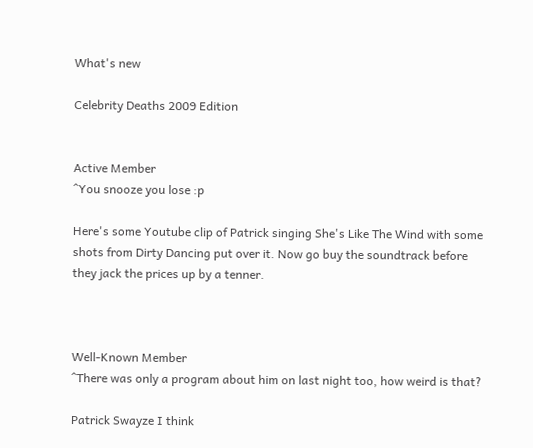What's new

Celebrity Deaths 2009 Edition


Active Member
^You snooze you lose :p

Here's some Youtube clip of Patrick singing She's Like The Wind with some shots from Dirty Dancing put over it. Now go buy the soundtrack before they jack the prices up by a tenner.



Well-Known Member
^There was only a program about him on last night too, how weird is that?

Patrick Swayze I think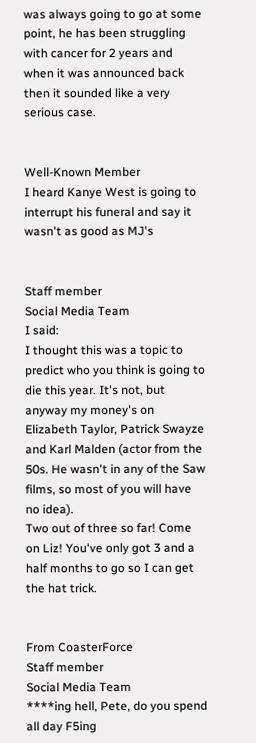was always going to go at some point, he has been struggling with cancer for 2 years and when it was announced back then it sounded like a very serious case.


Well-Known Member
I heard Kanye West is going to interrupt his funeral and say it wasn't as good as MJ's


Staff member
Social Media Team
I said:
I thought this was a topic to predict who you think is going to die this year. It's not, but anyway my money's on Elizabeth Taylor, Patrick Swayze and Karl Malden (actor from the 50s. He wasn't in any of the Saw films, so most of you will have no idea).
Two out of three so far! Come on Liz! You've only got 3 and a half months to go so I can get the hat trick.


From CoasterForce
Staff member
Social Media Team
****ing hell, Pete, do you spend all day F5ing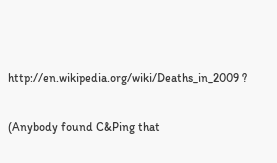http://en.wikipedia.org/wiki/Deaths_in_2009 ?

(Anybody found C&Ping that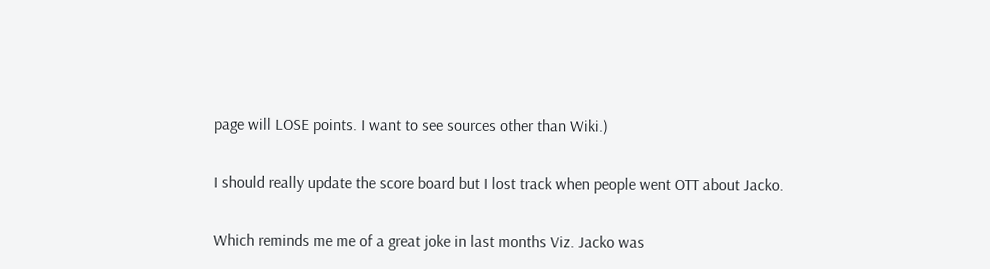page will LOSE points. I want to see sources other than Wiki.)

I should really update the score board but I lost track when people went OTT about Jacko.

Which reminds me me of a great joke in last months Viz. Jacko was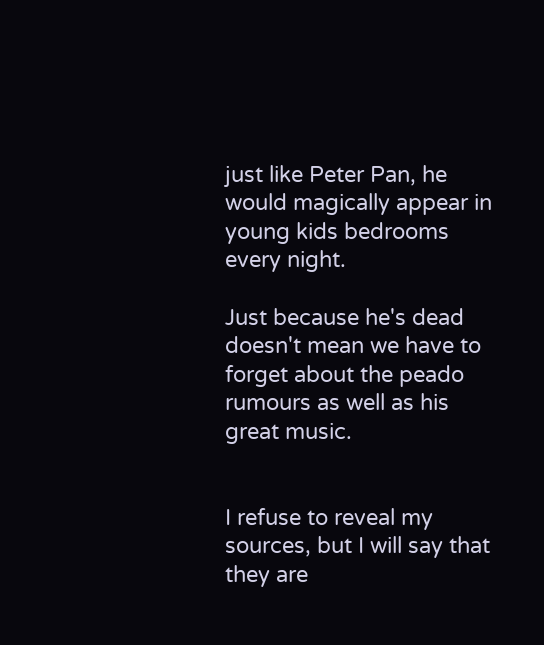just like Peter Pan, he would magically appear in young kids bedrooms every night.

Just because he's dead doesn't mean we have to forget about the peado rumours as well as his great music.


I refuse to reveal my sources, but I will say that they are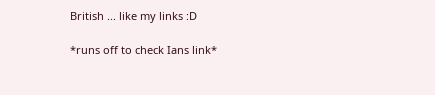British ... like my links :D

*runs off to check Ians link*